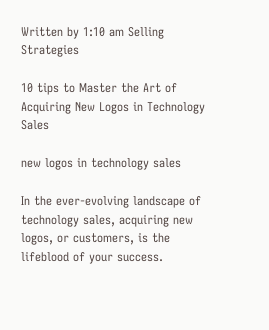Written by 1:10 am Selling Strategies

10 tips to Master the Art of Acquiring New Logos in Technology Sales

new logos in technology sales

In the ever-evolving landscape of technology sales, acquiring new logos, or customers, is the lifeblood of your success.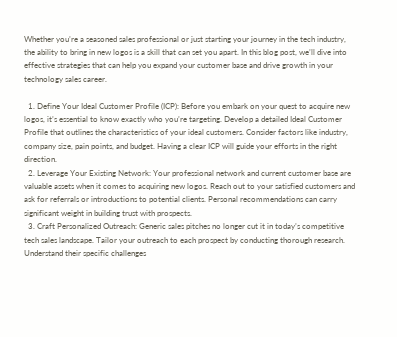Whether you’re a seasoned sales professional or just starting your journey in the tech industry, the ability to bring in new logos is a skill that can set you apart. In this blog post, we’ll dive into effective strategies that can help you expand your customer base and drive growth in your technology sales career.

  1. Define Your Ideal Customer Profile (ICP): Before you embark on your quest to acquire new logos, it’s essential to know exactly who you’re targeting. Develop a detailed Ideal Customer Profile that outlines the characteristics of your ideal customers. Consider factors like industry, company size, pain points, and budget. Having a clear ICP will guide your efforts in the right direction.
  2. Leverage Your Existing Network: Your professional network and current customer base are valuable assets when it comes to acquiring new logos. Reach out to your satisfied customers and ask for referrals or introductions to potential clients. Personal recommendations can carry significant weight in building trust with prospects.
  3. Craft Personalized Outreach: Generic sales pitches no longer cut it in today’s competitive tech sales landscape. Tailor your outreach to each prospect by conducting thorough research. Understand their specific challenges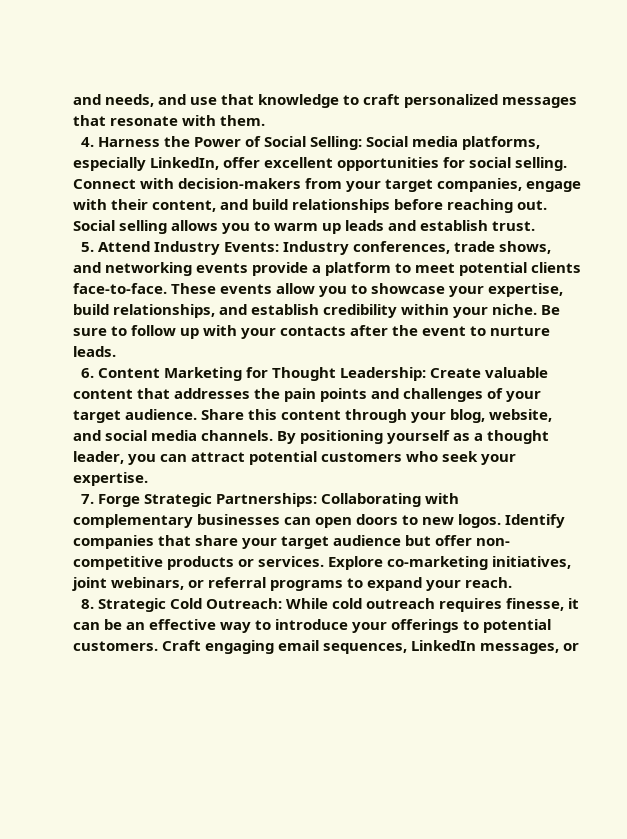and needs, and use that knowledge to craft personalized messages that resonate with them.
  4. Harness the Power of Social Selling: Social media platforms, especially LinkedIn, offer excellent opportunities for social selling. Connect with decision-makers from your target companies, engage with their content, and build relationships before reaching out. Social selling allows you to warm up leads and establish trust.
  5. Attend Industry Events: Industry conferences, trade shows, and networking events provide a platform to meet potential clients face-to-face. These events allow you to showcase your expertise, build relationships, and establish credibility within your niche. Be sure to follow up with your contacts after the event to nurture leads.
  6. Content Marketing for Thought Leadership: Create valuable content that addresses the pain points and challenges of your target audience. Share this content through your blog, website, and social media channels. By positioning yourself as a thought leader, you can attract potential customers who seek your expertise.
  7. Forge Strategic Partnerships: Collaborating with complementary businesses can open doors to new logos. Identify companies that share your target audience but offer non-competitive products or services. Explore co-marketing initiatives, joint webinars, or referral programs to expand your reach.
  8. Strategic Cold Outreach: While cold outreach requires finesse, it can be an effective way to introduce your offerings to potential customers. Craft engaging email sequences, LinkedIn messages, or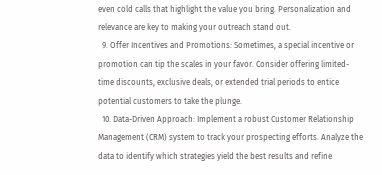even cold calls that highlight the value you bring. Personalization and relevance are key to making your outreach stand out.
  9. Offer Incentives and Promotions: Sometimes, a special incentive or promotion can tip the scales in your favor. Consider offering limited-time discounts, exclusive deals, or extended trial periods to entice potential customers to take the plunge.
  10. Data-Driven Approach: Implement a robust Customer Relationship Management (CRM) system to track your prospecting efforts. Analyze the data to identify which strategies yield the best results and refine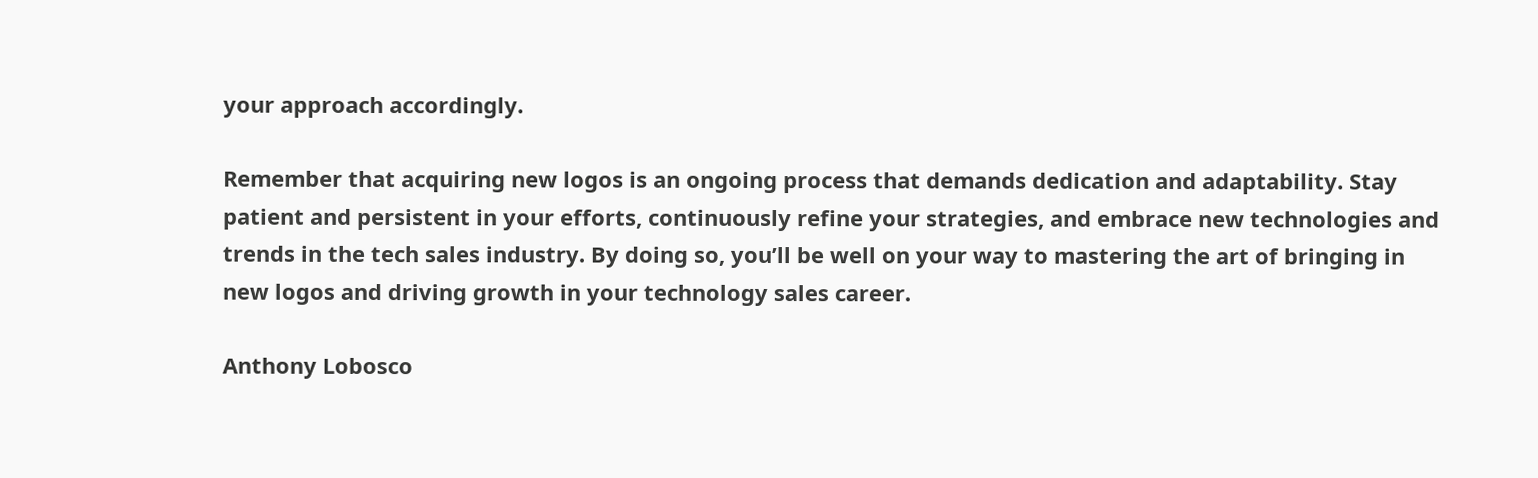your approach accordingly.

Remember that acquiring new logos is an ongoing process that demands dedication and adaptability. Stay patient and persistent in your efforts, continuously refine your strategies, and embrace new technologies and trends in the tech sales industry. By doing so, you’ll be well on your way to mastering the art of bringing in new logos and driving growth in your technology sales career.

Anthony Lobosco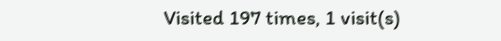Visited 197 times, 1 visit(s)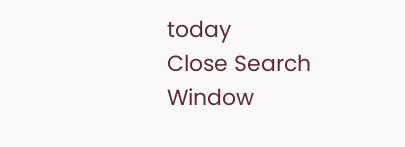today
Close Search Window